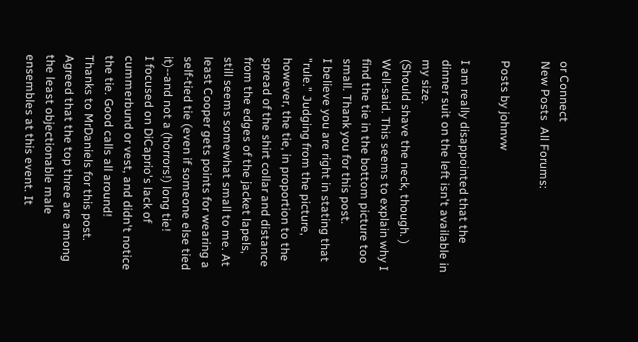or Connect
New Posts  All Forums:

Posts by johnvw

I am really disappointed that the dinner suit on the left isn't available in my size.
(Should shave the neck, though. )
Well-said. This seems to explain why I find the tie in the bottom picture too small. Thank you for this post.
I believe you are right in stating that "rule." Judging from the picture, however, the tie, in proportion to the spread of the shirt collar and distance from the edges of the jacket lapels, still seems somewhat small to me. At least Cooper gets points for wearing a self-tied tie (even if someone else tied it)--and not a (horrors!) long tie!
I focused on DiCaprio's lack of cummerbund or vest, and didn't notice the tie. Good calls all around!
Thanks to MrDaniels for this post. Agreed that the top three are among the least objectionable male ensembles at this event. It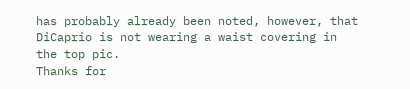has probably already been noted, however, that DiCaprio is not wearing a waist covering in the top pic.
Thanks for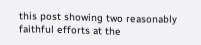this post showing two reasonably faithful efforts at the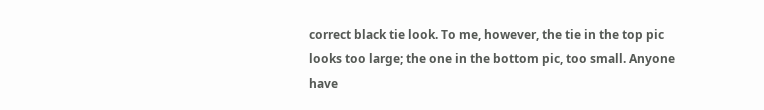correct black tie look. To me, however, the tie in the top pic looks too large; the one in the bottom pic, too small. Anyone have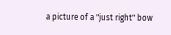a picture of a "just right" bow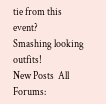tie from this event?
Smashing looking outfits!
New Posts  All Forums: